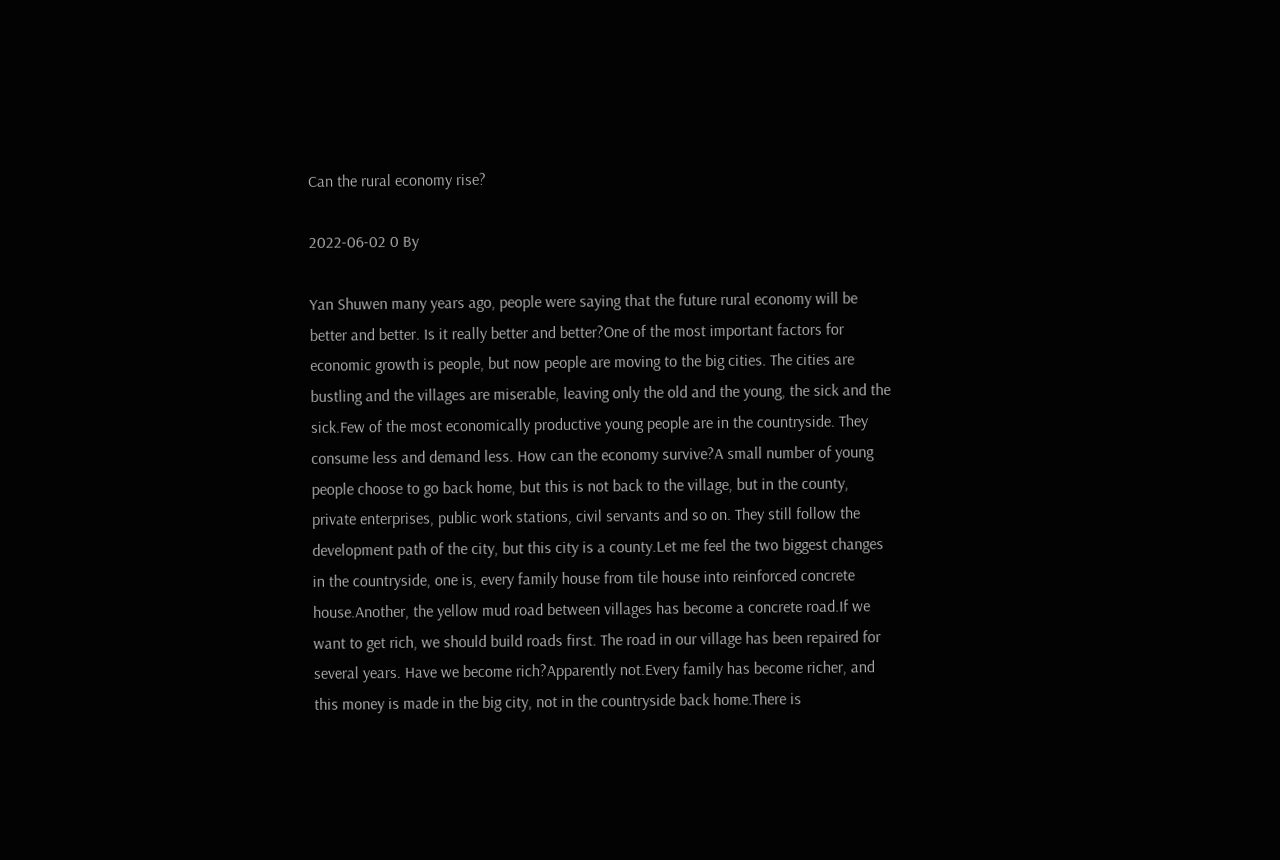Can the rural economy rise?

2022-06-02 0 By

Yan Shuwen many years ago, people were saying that the future rural economy will be better and better. Is it really better and better?One of the most important factors for economic growth is people, but now people are moving to the big cities. The cities are bustling and the villages are miserable, leaving only the old and the young, the sick and the sick.Few of the most economically productive young people are in the countryside. They consume less and demand less. How can the economy survive?A small number of young people choose to go back home, but this is not back to the village, but in the county, private enterprises, public work stations, civil servants and so on. They still follow the development path of the city, but this city is a county.Let me feel the two biggest changes in the countryside, one is, every family house from tile house into reinforced concrete house.Another, the yellow mud road between villages has become a concrete road.If we want to get rich, we should build roads first. The road in our village has been repaired for several years. Have we become rich?Apparently not.Every family has become richer, and this money is made in the big city, not in the countryside back home.There is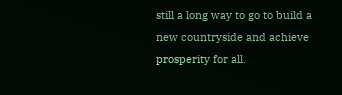still a long way to go to build a new countryside and achieve prosperity for all.